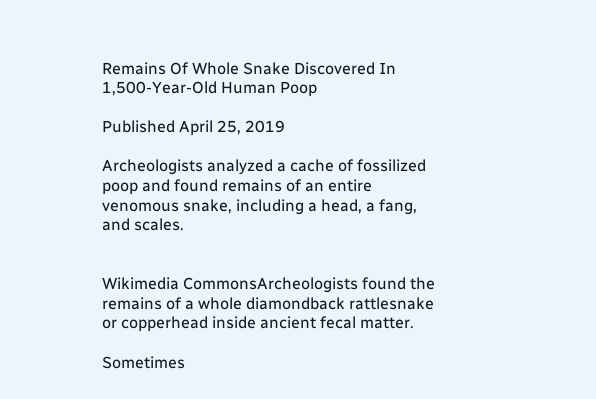Remains Of Whole Snake Discovered In 1,500-Year-Old Human Poop

Published April 25, 2019

Archeologists analyzed a cache of fossilized poop and found remains of an entire venomous snake, including a head, a fang, and scales.


Wikimedia CommonsArcheologists found the remains of a whole diamondback rattlesnake or copperhead inside ancient fecal matter.

Sometimes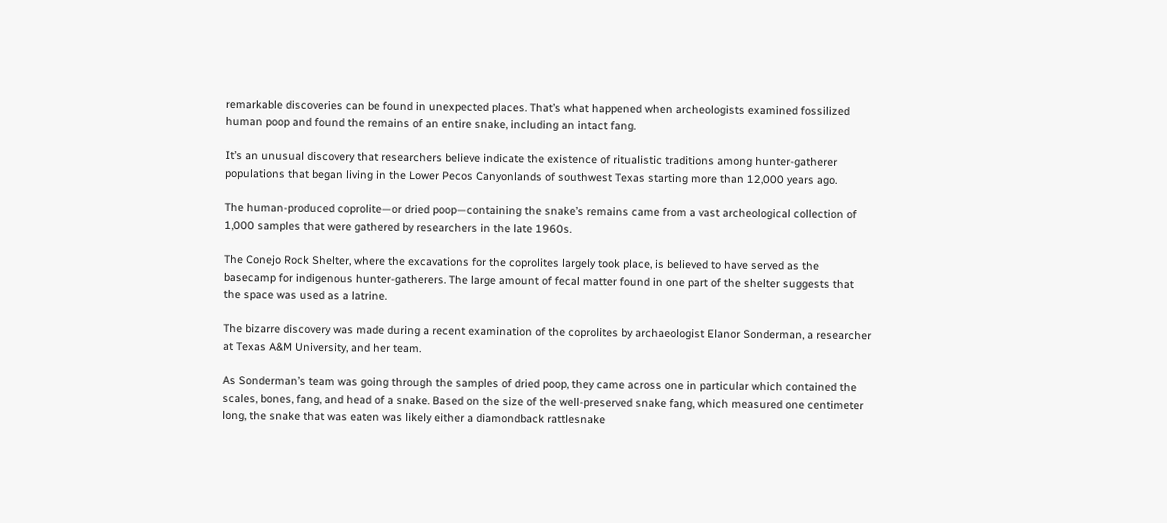remarkable discoveries can be found in unexpected places. That’s what happened when archeologists examined fossilized human poop and found the remains of an entire snake, including an intact fang.

It’s an unusual discovery that researchers believe indicate the existence of ritualistic traditions among hunter-gatherer populations that began living in the Lower Pecos Canyonlands of southwest Texas starting more than 12,000 years ago.

The human-produced coprolite—or dried poop—containing the snake’s remains came from a vast archeological collection of 1,000 samples that were gathered by researchers in the late 1960s.

The Conejo Rock Shelter, where the excavations for the coprolites largely took place, is believed to have served as the basecamp for indigenous hunter-gatherers. The large amount of fecal matter found in one part of the shelter suggests that the space was used as a latrine.

The bizarre discovery was made during a recent examination of the coprolites by archaeologist Elanor Sonderman, a researcher at Texas A&M University, and her team.

As Sonderman’s team was going through the samples of dried poop, they came across one in particular which contained the scales, bones, fang, and head of a snake. Based on the size of the well-preserved snake fang, which measured one centimeter long, the snake that was eaten was likely either a diamondback rattlesnake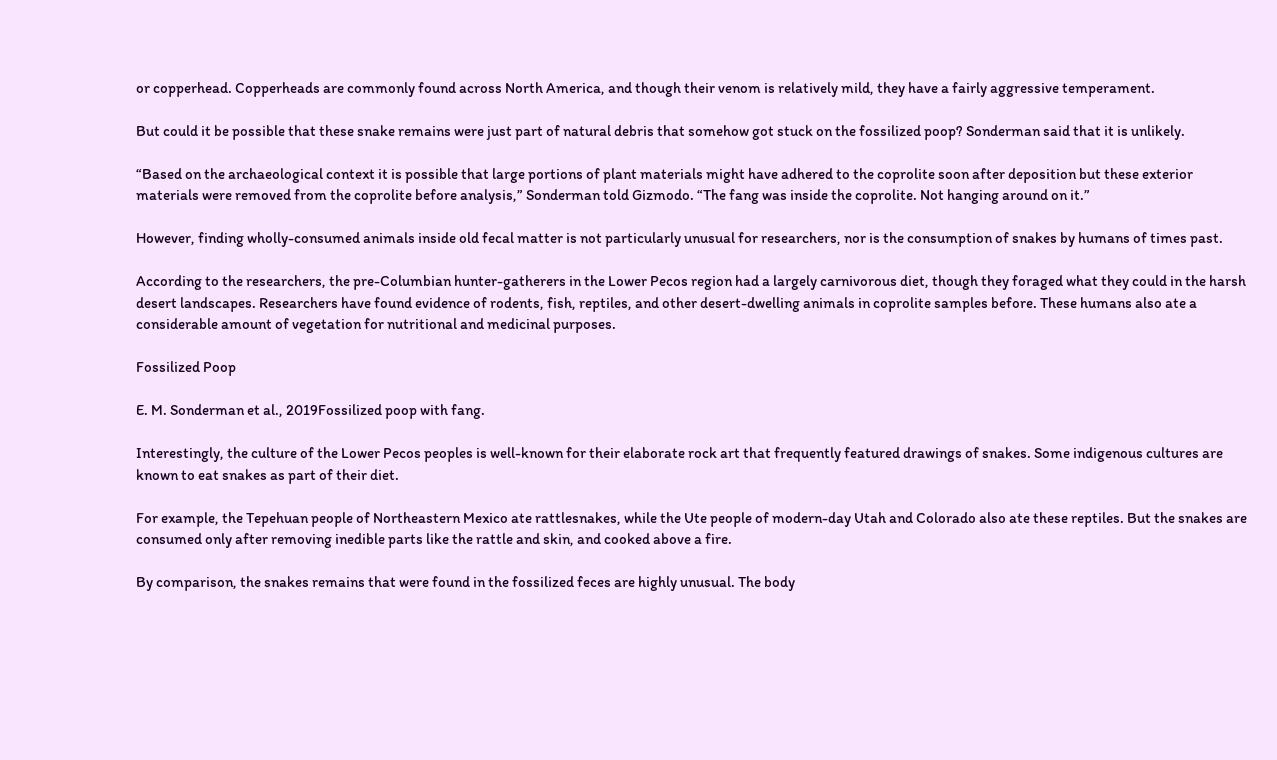or copperhead. Copperheads are commonly found across North America, and though their venom is relatively mild, they have a fairly aggressive temperament.

But could it be possible that these snake remains were just part of natural debris that somehow got stuck on the fossilized poop? Sonderman said that it is unlikely.

“Based on the archaeological context it is possible that large portions of plant materials might have adhered to the coprolite soon after deposition but these exterior materials were removed from the coprolite before analysis,” Sonderman told Gizmodo. “The fang was inside the coprolite. Not hanging around on it.”

However, finding wholly-consumed animals inside old fecal matter is not particularly unusual for researchers, nor is the consumption of snakes by humans of times past.

According to the researchers, the pre-Columbian hunter-gatherers in the Lower Pecos region had a largely carnivorous diet, though they foraged what they could in the harsh desert landscapes. Researchers have found evidence of rodents, fish, reptiles, and other desert-dwelling animals in coprolite samples before. These humans also ate a considerable amount of vegetation for nutritional and medicinal purposes.

Fossilized Poop

E. M. Sonderman et al., 2019Fossilized poop with fang.

Interestingly, the culture of the Lower Pecos peoples is well-known for their elaborate rock art that frequently featured drawings of snakes. Some indigenous cultures are known to eat snakes as part of their diet.

For example, the Tepehuan people of Northeastern Mexico ate rattlesnakes, while the Ute people of modern-day Utah and Colorado also ate these reptiles. But the snakes are consumed only after removing inedible parts like the rattle and skin, and cooked above a fire.

By comparison, the snakes remains that were found in the fossilized feces are highly unusual. The body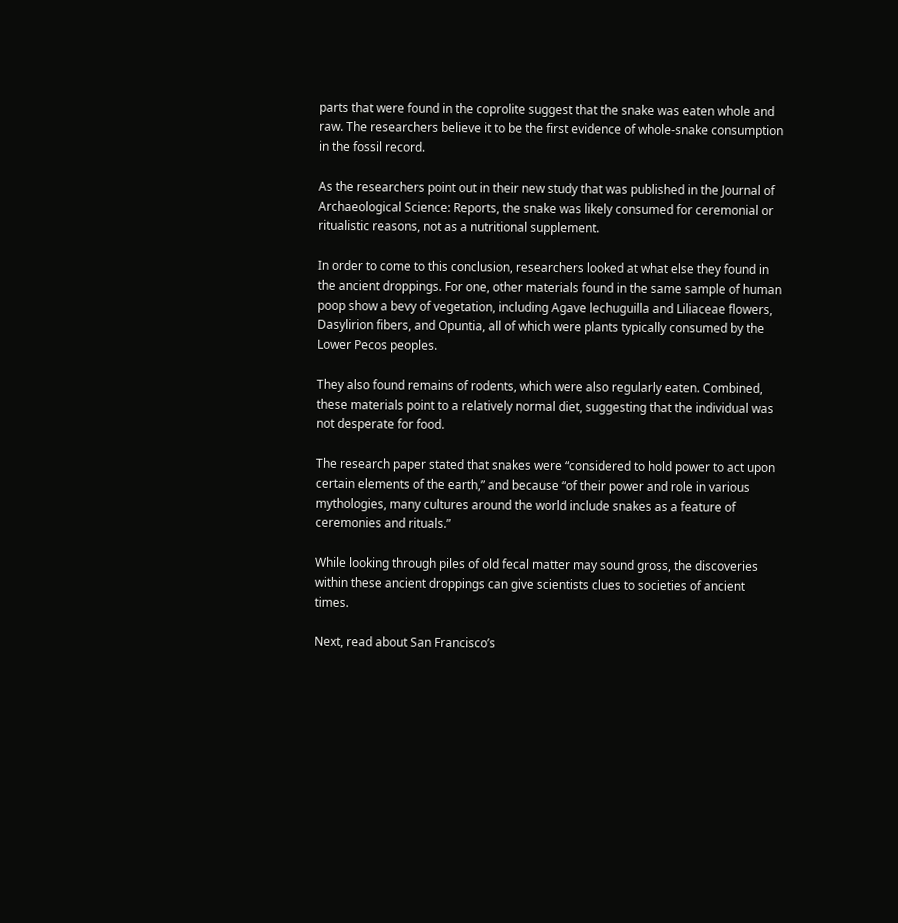parts that were found in the coprolite suggest that the snake was eaten whole and raw. The researchers believe it to be the first evidence of whole-snake consumption in the fossil record.

As the researchers point out in their new study that was published in the Journal of Archaeological Science: Reports, the snake was likely consumed for ceremonial or ritualistic reasons, not as a nutritional supplement.

In order to come to this conclusion, researchers looked at what else they found in the ancient droppings. For one, other materials found in the same sample of human poop show a bevy of vegetation, including Agave lechuguilla and Liliaceae flowers, Dasylirion fibers, and Opuntia, all of which were plants typically consumed by the Lower Pecos peoples.

They also found remains of rodents, which were also regularly eaten. Combined, these materials point to a relatively normal diet, suggesting that the individual was not desperate for food.

The research paper stated that snakes were “considered to hold power to act upon certain elements of the earth,” and because “of their power and role in various mythologies, many cultures around the world include snakes as a feature of ceremonies and rituals.”

While looking through piles of old fecal matter may sound gross, the discoveries within these ancient droppings can give scientists clues to societies of ancient times.

Next, read about San Francisco’s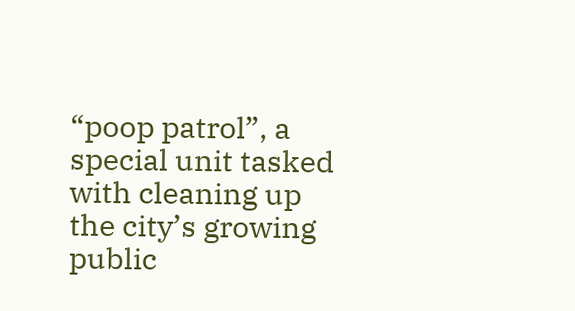“poop patrol”, a special unit tasked with cleaning up the city’s growing public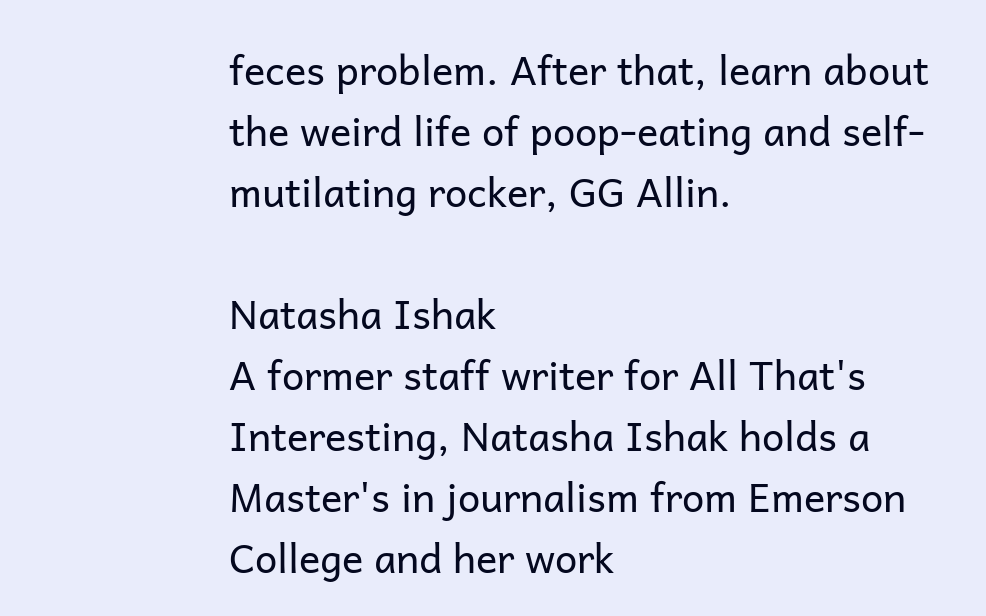feces problem. After that, learn about the weird life of poop-eating and self-mutilating rocker, GG Allin.

Natasha Ishak
A former staff writer for All That's Interesting, Natasha Ishak holds a Master's in journalism from Emerson College and her work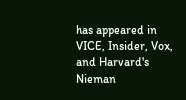has appeared in VICE, Insider, Vox, and Harvard's Nieman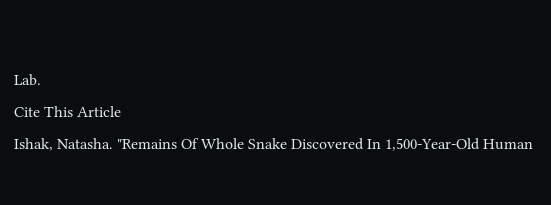Lab.
Cite This Article
Ishak, Natasha. "Remains Of Whole Snake Discovered In 1,500-Year-Old Human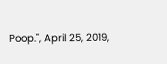Poop.", April 25, 2019,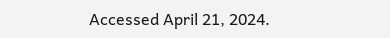Accessed April 21, 2024.